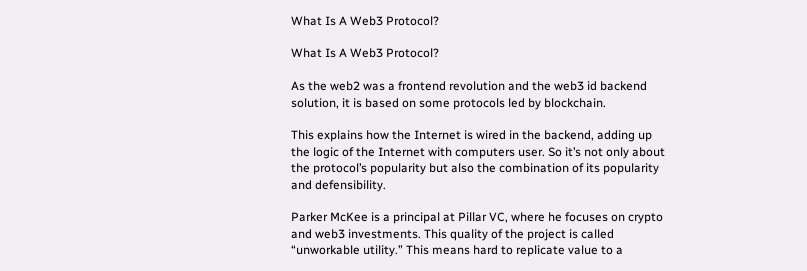What Is A Web3 Protocol?

What Is A Web3 Protocol?

As the web2 was a frontend revolution and the web3 id backend solution, it is based on some protocols led by blockchain.

This explains how the Internet is wired in the backend, adding up the logic of the Internet with computers user. So it’s not only about the protocol’s popularity but also the combination of its popularity and defensibility.

Parker McKee is a principal at Pillar VC, where he focuses on crypto and web3 investments. This quality of the project is called “unworkable utility.” This means hard to replicate value to a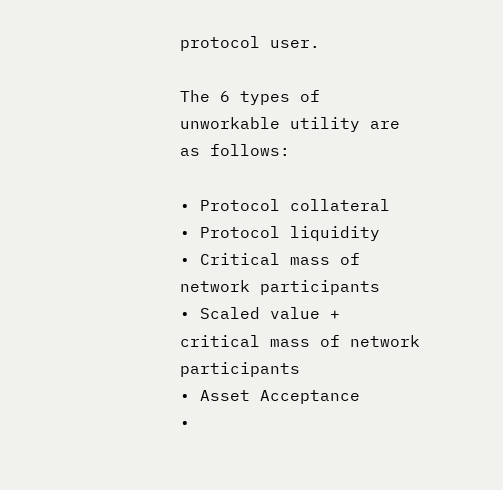protocol user.

The 6 types of unworkable utility are as follows:

• Protocol collateral
• Protocol liquidity
• Critical mass of network participants
• Scaled value + critical mass of network participants
• Asset Acceptance
•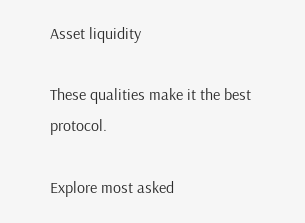Asset liquidity

These qualities make it the best protocol.

Explore most asked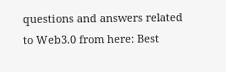questions and answers related to Web3.0 from here: Best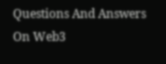Questions And Answers On Web3